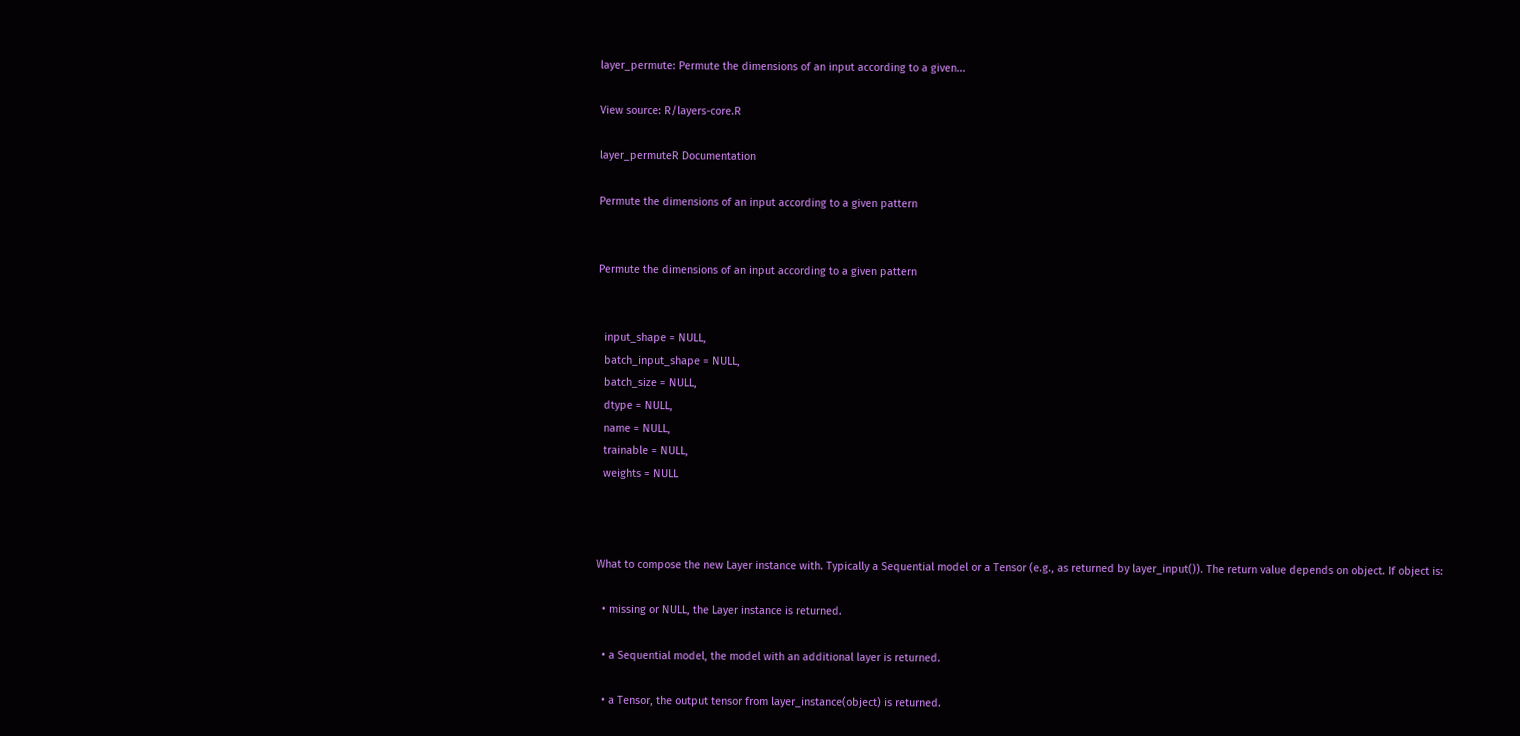layer_permute: Permute the dimensions of an input according to a given...

View source: R/layers-core.R

layer_permuteR Documentation

Permute the dimensions of an input according to a given pattern


Permute the dimensions of an input according to a given pattern


  input_shape = NULL,
  batch_input_shape = NULL,
  batch_size = NULL,
  dtype = NULL,
  name = NULL,
  trainable = NULL,
  weights = NULL



What to compose the new Layer instance with. Typically a Sequential model or a Tensor (e.g., as returned by layer_input()). The return value depends on object. If object is:

  • missing or NULL, the Layer instance is returned.

  • a Sequential model, the model with an additional layer is returned.

  • a Tensor, the output tensor from layer_instance(object) is returned.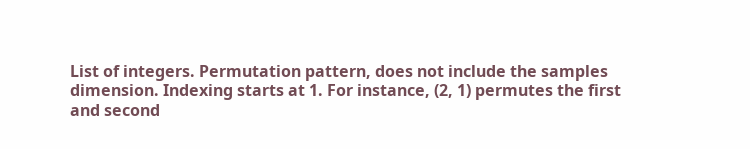List of integers. Permutation pattern, does not include the samples dimension. Indexing starts at 1. For instance, (2, 1) permutes the first and second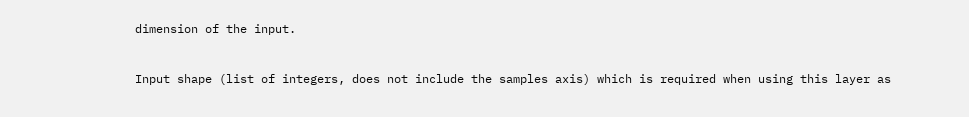dimension of the input.


Input shape (list of integers, does not include the samples axis) which is required when using this layer as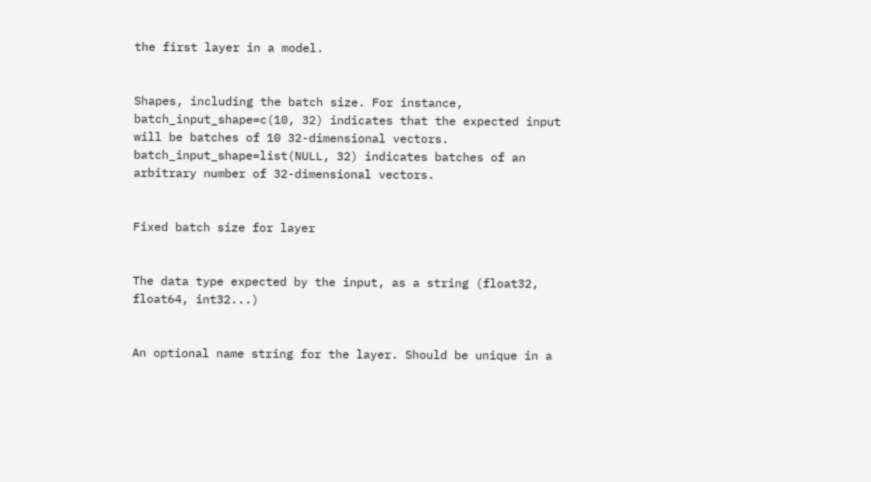the first layer in a model.


Shapes, including the batch size. For instance, batch_input_shape=c(10, 32) indicates that the expected input will be batches of 10 32-dimensional vectors. batch_input_shape=list(NULL, 32) indicates batches of an arbitrary number of 32-dimensional vectors.


Fixed batch size for layer


The data type expected by the input, as a string (float32, float64, int32...)


An optional name string for the layer. Should be unique in a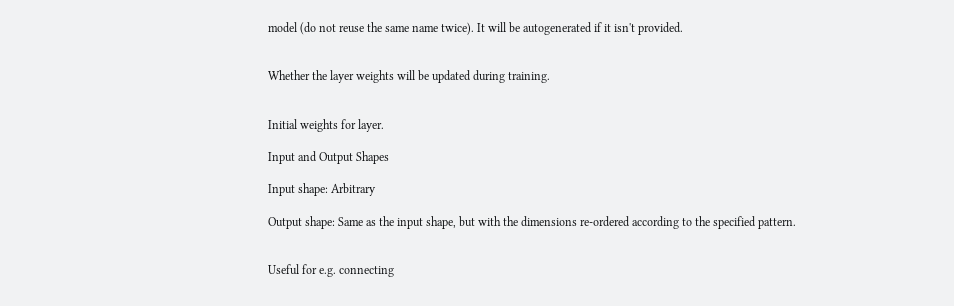model (do not reuse the same name twice). It will be autogenerated if it isn't provided.


Whether the layer weights will be updated during training.


Initial weights for layer.

Input and Output Shapes

Input shape: Arbitrary

Output shape: Same as the input shape, but with the dimensions re-ordered according to the specified pattern.


Useful for e.g. connecting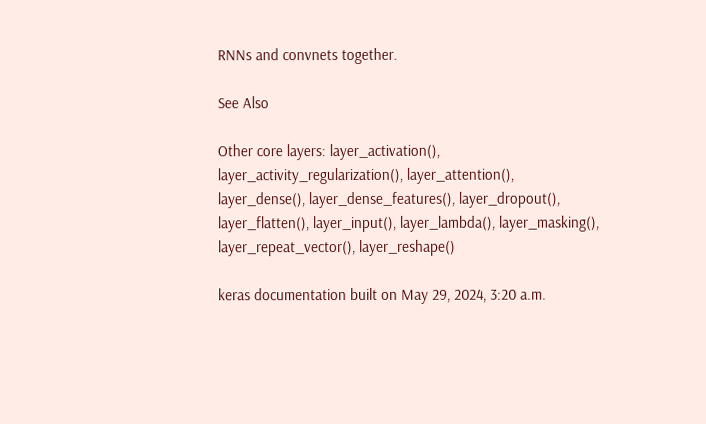RNNs and convnets together.

See Also

Other core layers: layer_activation(), layer_activity_regularization(), layer_attention(), layer_dense(), layer_dense_features(), layer_dropout(), layer_flatten(), layer_input(), layer_lambda(), layer_masking(), layer_repeat_vector(), layer_reshape()

keras documentation built on May 29, 2024, 3:20 a.m.